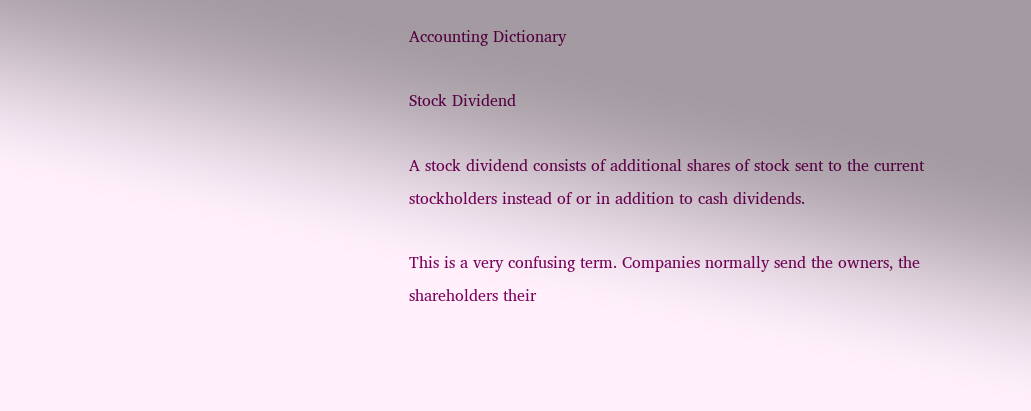Accounting Dictionary

Stock Dividend

A stock dividend consists of additional shares of stock sent to the current stockholders instead of or in addition to cash dividends.

This is a very confusing term. Companies normally send the owners, the shareholders their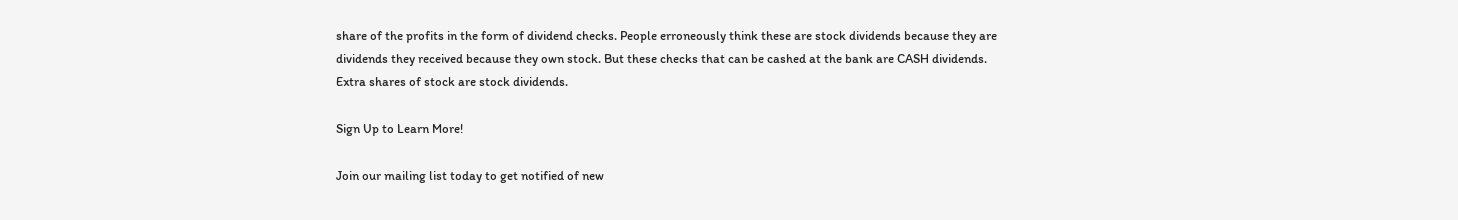share of the profits in the form of dividend checks. People erroneously think these are stock dividends because they are dividends they received because they own stock. But these checks that can be cashed at the bank are CASH dividends. Extra shares of stock are stock dividends.

Sign Up to Learn More!

Join our mailing list today to get notified of new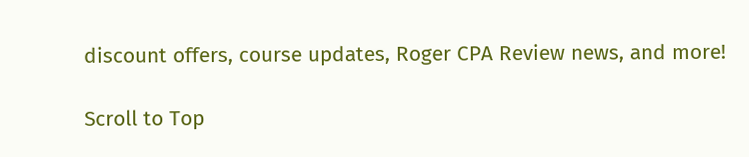discount offers, course updates, Roger CPA Review news, and more!

Scroll to Top